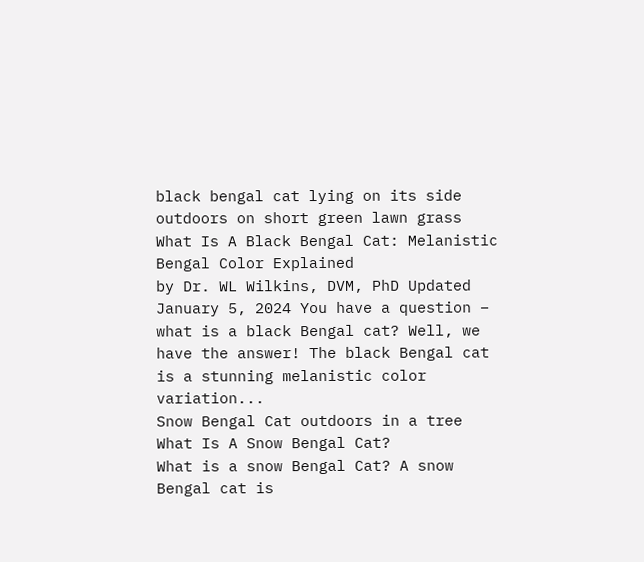black bengal cat lying on its side outdoors on short green lawn grass
What Is A Black Bengal Cat: Melanistic Bengal Color Explained
by Dr. WL Wilkins, DVM, PhD Updated January 5, 2024 You have a question – what is a black Bengal cat? Well, we have the answer! The black Bengal cat is a stunning melanistic color variation...
Snow Bengal Cat outdoors in a tree
What Is A Snow Bengal Cat?
What is a snow Bengal Cat? A snow Bengal cat is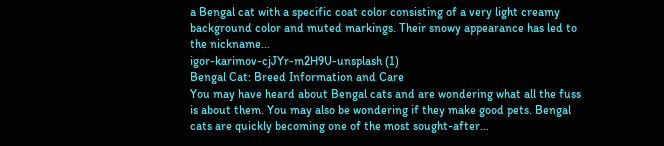a Bengal cat with a specific coat color consisting of a very light creamy background color and muted markings. Their snowy appearance has led to the nickname...
igor-karimov-cjJYr-m2H9U-unsplash (1)
Bengal Cat: Breed Information and Care
You may have heard about Bengal cats and are wondering what all the fuss is about them. You may also be wondering if they make good pets. Bengal cats are quickly becoming one of the most sought-after...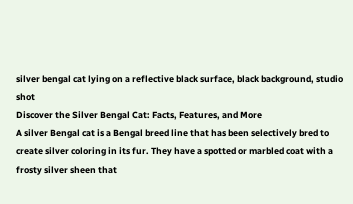silver bengal cat lying on a reflective black surface, black background, studio shot
Discover the Silver Bengal Cat: Facts, Features, and More
A silver Bengal cat is a Bengal breed line that has been selectively bred to create silver coloring in its fur. They have a spotted or marbled coat with a frosty silver sheen that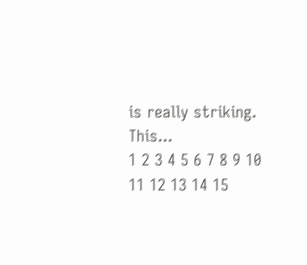is really striking. This...
1 2 3 4 5 6 7 8 9 10 11 12 13 14 15